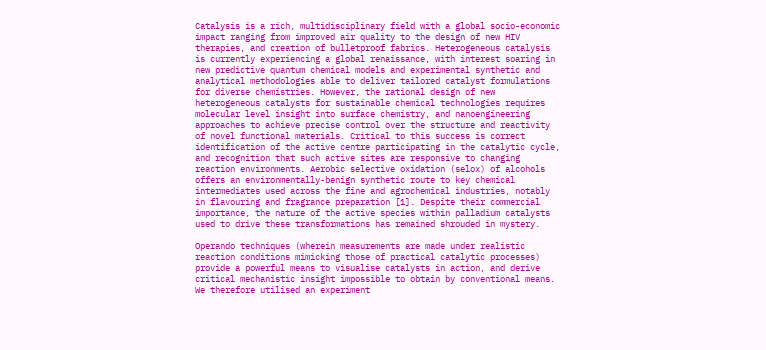Catalysis is a rich, multidisciplinary field with a global socio-economic impact ranging from improved air quality to the design of new HIV therapies, and creation of bulletproof fabrics. Heterogeneous catalysis is currently experiencing a global renaissance, with interest soaring in new predictive quantum chemical models and experimental synthetic and analytical methodologies able to deliver tailored catalyst formulations for diverse chemistries. However, the rational design of new heterogeneous catalysts for sustainable chemical technologies requires molecular level insight into surface chemistry, and nanoengineering approaches to achieve precise control over the structure and reactivity of novel functional materials. Critical to this success is correct identification of the active centre participating in the catalytic cycle, and recognition that such active sites are responsive to changing reaction environments. Aerobic selective oxidation (selox) of alcohols offers an environmentally-benign synthetic route to key chemical intermediates used across the fine and agrochemical industries, notably in flavouring and fragrance preparation [1]. Despite their commercial importance, the nature of the active species within palladium catalysts used to drive these transformations has remained shrouded in mystery.

Operando techniques (wherein measurements are made under realistic reaction conditions mimicking those of practical catalytic processes) provide a powerful means to visualise catalysts in action, and derive critical mechanistic insight impossible to obtain by conventional means. We therefore utilised an experiment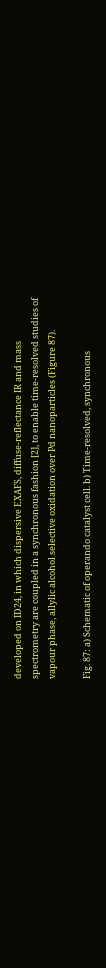developed on ID24, in which dispersive EXAFS, diffuse-reflectance IR and mass spectrometry are coupled in a synchronous fashion [2], to enable time-resolved studies of vapour phase, allylic alcohol selective oxidation over Pd nanoparticles (Figure 87).

Fig. 87: a) Schematic of operando catalyst cell. b) Time-resolved, synchronous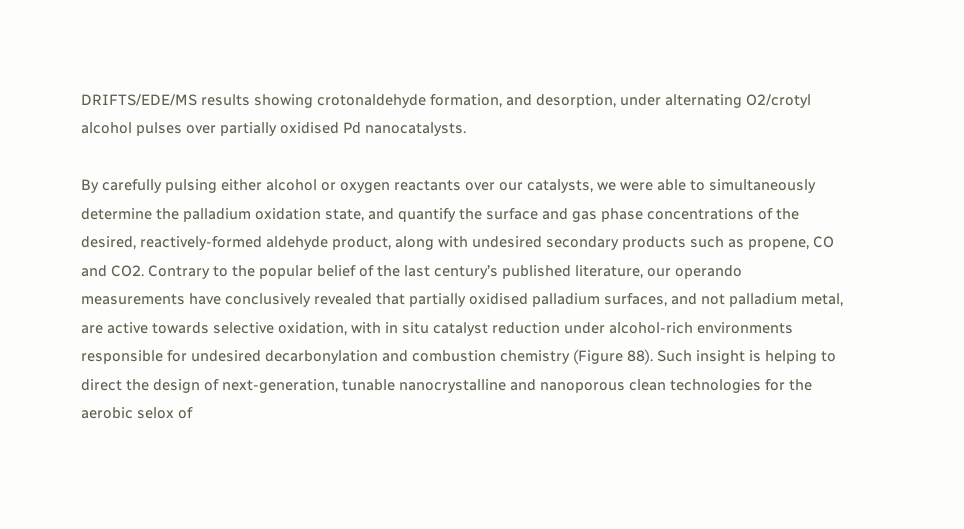DRIFTS/EDE/MS results showing crotonaldehyde formation, and desorption, under alternating O2/crotyl alcohol pulses over partially oxidised Pd nanocatalysts.

By carefully pulsing either alcohol or oxygen reactants over our catalysts, we were able to simultaneously determine the palladium oxidation state, and quantify the surface and gas phase concentrations of the desired, reactively-formed aldehyde product, along with undesired secondary products such as propene, CO and CO2. Contrary to the popular belief of the last century’s published literature, our operando measurements have conclusively revealed that partially oxidised palladium surfaces, and not palladium metal, are active towards selective oxidation, with in situ catalyst reduction under alcohol-rich environments responsible for undesired decarbonylation and combustion chemistry (Figure 88). Such insight is helping to direct the design of next-generation, tunable nanocrystalline and nanoporous clean technologies for the aerobic selox of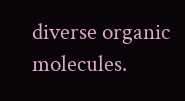diverse organic molecules.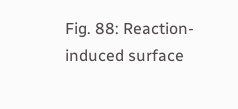Fig. 88: Reaction-induced surface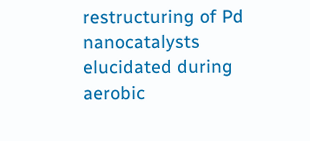restructuring of Pd nanocatalysts elucidated during aerobic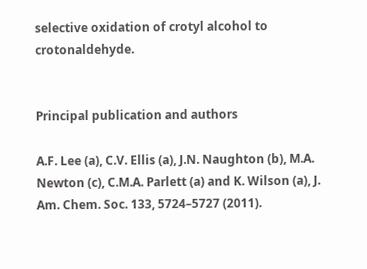selective oxidation of crotyl alcohol to crotonaldehyde.


Principal publication and authors

A.F. Lee (a), C.V. Ellis (a), J.N. Naughton (b), M.A. Newton (c), C.M.A. Parlett (a) and K. Wilson (a), J. Am. Chem. Soc. 133, 5724–5727 (2011).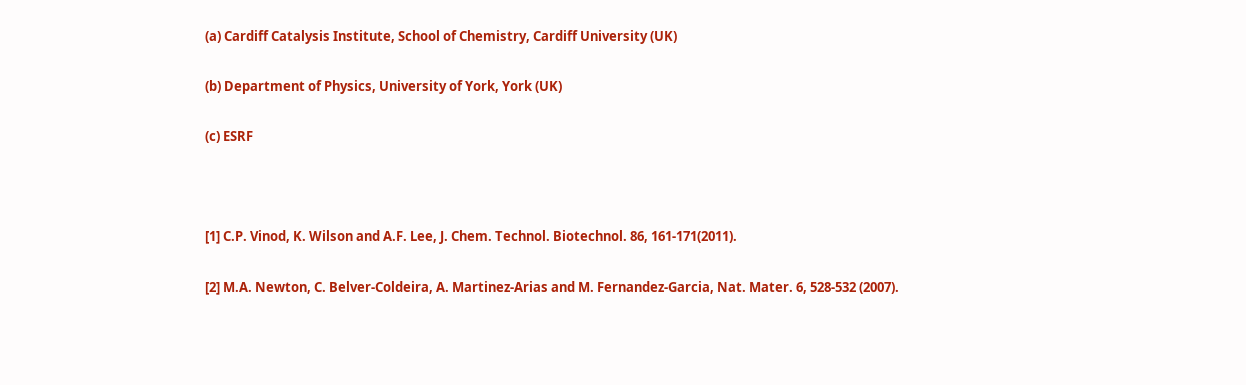(a) Cardiff Catalysis Institute, School of Chemistry, Cardiff University (UK)

(b) Department of Physics, University of York, York (UK)

(c) ESRF



[1] C.P. Vinod, K. Wilson and A.F. Lee, J. Chem. Technol. Biotechnol. 86, 161-171(2011).

[2] M.A. Newton, C. Belver-Coldeira, A. Martinez-Arias and M. Fernandez-Garcia, Nat. Mater. 6, 528-532 (2007).